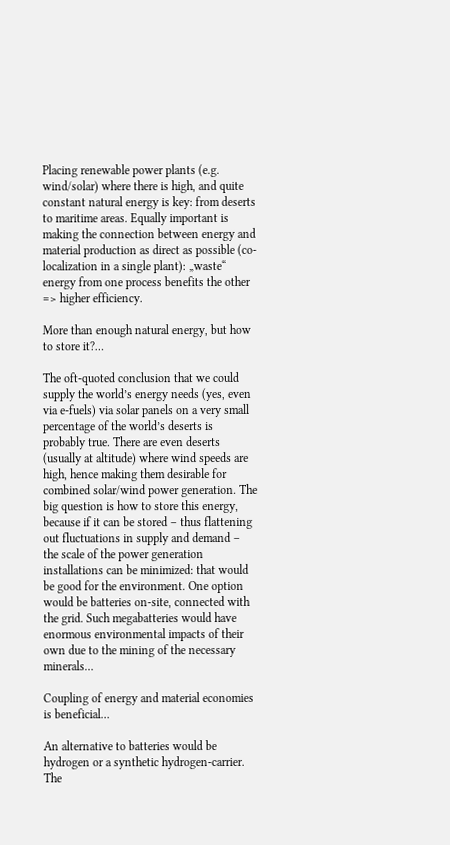Placing renewable power plants (e.g. wind/solar) where there is high, and quite constant natural energy is key: from deserts to maritime areas. Equally important is making the connection between energy and material production as direct as possible (co-localization in a single plant): „waste“ energy from one process benefits the other => higher efficiency.

More than enough natural energy, but how to store it?…

The oft-quoted conclusion that we could supply the world’s energy needs (yes, even via e-fuels) via solar panels on a very small percentage of the world’s deserts is probably true. There are even deserts (usually at altitude) where wind speeds are high, hence making them desirable for combined solar/wind power generation. The big question is how to store this energy, because if it can be stored – thus flattening out fluctuations in supply and demand – the scale of the power generation installations can be minimized: that would be good for the environment. One option would be batteries on-site, connected with the grid. Such megabatteries would have enormous environmental impacts of their own due to the mining of the necessary minerals…

Coupling of energy and material economies is beneficial…

An alternative to batteries would be hydrogen or a synthetic hydrogen-carrier. The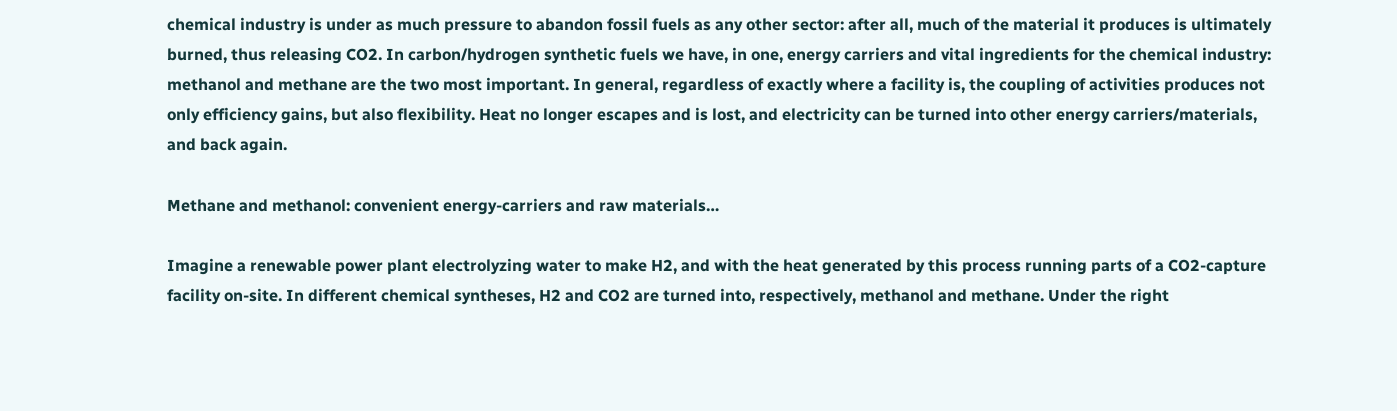chemical industry is under as much pressure to abandon fossil fuels as any other sector: after all, much of the material it produces is ultimately burned, thus releasing CO2. In carbon/hydrogen synthetic fuels we have, in one, energy carriers and vital ingredients for the chemical industry: methanol and methane are the two most important. In general, regardless of exactly where a facility is, the coupling of activities produces not only efficiency gains, but also flexibility. Heat no longer escapes and is lost, and electricity can be turned into other energy carriers/materials, and back again.

Methane and methanol: convenient energy-carriers and raw materials…

Imagine a renewable power plant electrolyzing water to make H2, and with the heat generated by this process running parts of a CO2-capture facility on-site. In different chemical syntheses, H2 and CO2 are turned into, respectively, methanol and methane. Under the right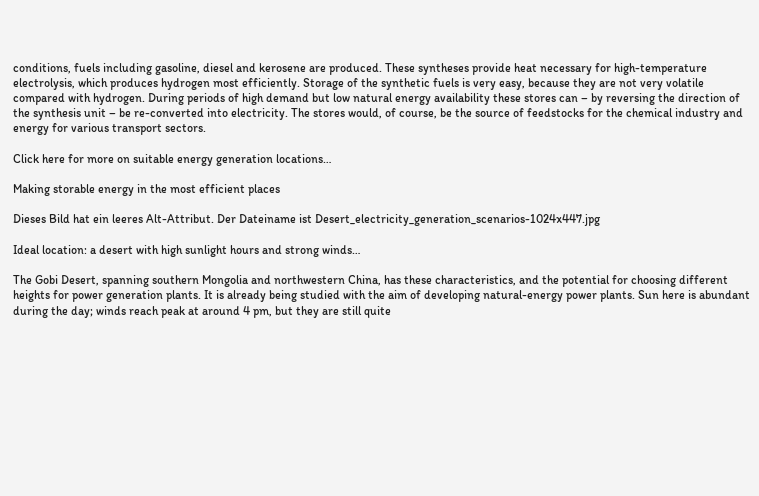conditions, fuels including gasoline, diesel and kerosene are produced. These syntheses provide heat necessary for high-temperature electrolysis, which produces hydrogen most efficiently. Storage of the synthetic fuels is very easy, because they are not very volatile compared with hydrogen. During periods of high demand but low natural energy availability these stores can – by reversing the direction of the synthesis unit – be re-converted into electricity. The stores would, of course, be the source of feedstocks for the chemical industry and energy for various transport sectors.

Click here for more on suitable energy generation locations…

Making storable energy in the most efficient places

Dieses Bild hat ein leeres Alt-Attribut. Der Dateiname ist Desert_electricity_generation_scenarios-1024x447.jpg

Ideal location: a desert with high sunlight hours and strong winds…

The Gobi Desert, spanning southern Mongolia and northwestern China, has these characteristics, and the potential for choosing different heights for power generation plants. It is already being studied with the aim of developing natural-energy power plants. Sun here is abundant during the day; winds reach peak at around 4 pm, but they are still quite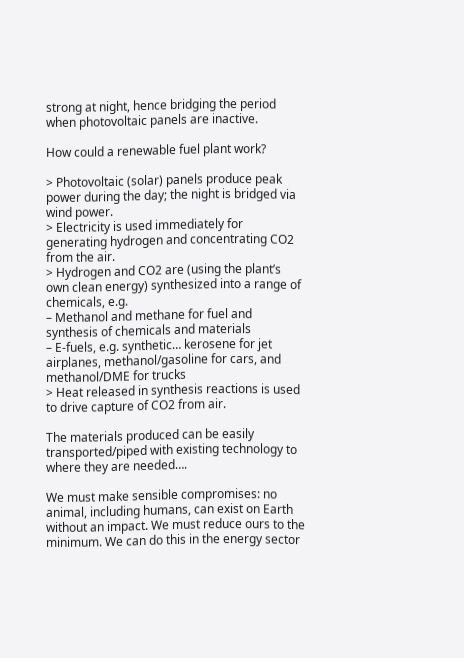strong at night, hence bridging the period when photovoltaic panels are inactive.

How could a renewable fuel plant work?

> Photovoltaic (solar) panels produce peak power during the day; the night is bridged via wind power.
> Electricity is used immediately for generating hydrogen and concentrating CO2 from the air.
> Hydrogen and CO2 are (using the plant’s own clean energy) synthesized into a range of chemicals, e.g.
– Methanol and methane for fuel and synthesis of chemicals and materials
– E-fuels, e.g. synthetic… kerosene for jet airplanes, methanol/gasoline for cars, and methanol/DME for trucks
> Heat released in synthesis reactions is used to drive capture of CO2 from air.

The materials produced can be easily transported/piped with existing technology to where they are needed….

We must make sensible compromises: no animal, including humans, can exist on Earth without an impact. We must reduce ours to the minimum. We can do this in the energy sector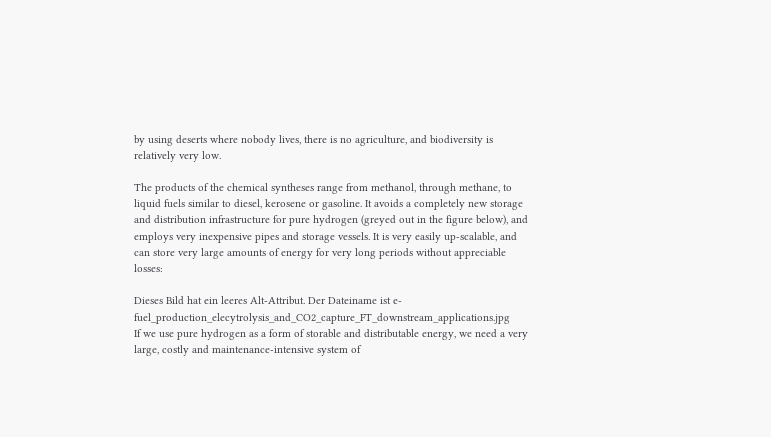by using deserts where nobody lives, there is no agriculture, and biodiversity is relatively very low.

The products of the chemical syntheses range from methanol, through methane, to liquid fuels similar to diesel, kerosene or gasoline. It avoids a completely new storage and distribution infrastructure for pure hydrogen (greyed out in the figure below), and employs very inexpensive pipes and storage vessels. It is very easily up-scalable, and can store very large amounts of energy for very long periods without appreciable losses:

Dieses Bild hat ein leeres Alt-Attribut. Der Dateiname ist e-fuel_production_elecytrolysis_and_CO2_capture_FT_downstream_applications.jpg
If we use pure hydrogen as a form of storable and distributable energy, we need a very large, costly and maintenance-intensive system of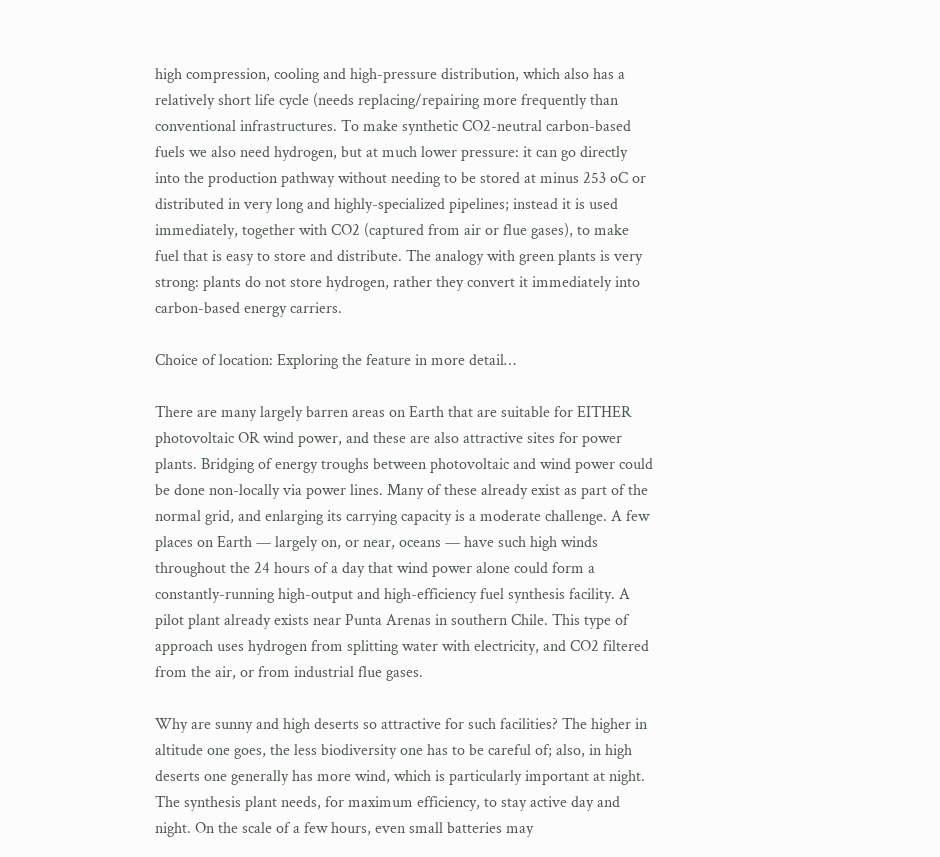high compression, cooling and high-pressure distribution, which also has a relatively short life cycle (needs replacing/repairing more frequently than conventional infrastructures. To make synthetic CO2-neutral carbon-based fuels we also need hydrogen, but at much lower pressure: it can go directly into the production pathway without needing to be stored at minus 253 oC or distributed in very long and highly-specialized pipelines; instead it is used immediately, together with CO2 (captured from air or flue gases), to make fuel that is easy to store and distribute. The analogy with green plants is very strong: plants do not store hydrogen, rather they convert it immediately into carbon-based energy carriers.

Choice of location: Exploring the feature in more detail…

There are many largely barren areas on Earth that are suitable for EITHER photovoltaic OR wind power, and these are also attractive sites for power plants. Bridging of energy troughs between photovoltaic and wind power could be done non-locally via power lines. Many of these already exist as part of the normal grid, and enlarging its carrying capacity is a moderate challenge. A few places on Earth — largely on, or near, oceans — have such high winds throughout the 24 hours of a day that wind power alone could form a constantly-running high-output and high-efficiency fuel synthesis facility. A pilot plant already exists near Punta Arenas in southern Chile. This type of approach uses hydrogen from splitting water with electricity, and CO2 filtered from the air, or from industrial flue gases.

Why are sunny and high deserts so attractive for such facilities? The higher in altitude one goes, the less biodiversity one has to be careful of; also, in high deserts one generally has more wind, which is particularly important at night. The synthesis plant needs, for maximum efficiency, to stay active day and night. On the scale of a few hours, even small batteries may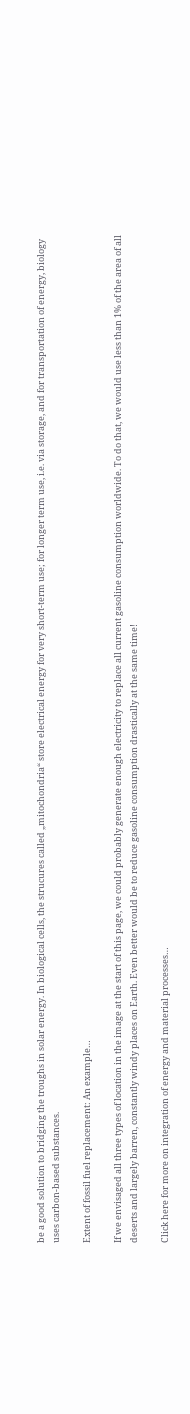be a good solution to bridging the troughs in solar energy. In biological cells, the strucures called „mitochondria“ store electrical energy for very short-term use; for longer term use, i.e. via storage, and for transportation of energy, biology uses carbon-based substances.

Extent of fossil fuel replacement: An example…

If we envisaged all three types of location in the image at the start of this page, we could probably generate enough electricity to replace all current gasoline consumption worldwide. To do that, we would use less than 1% of the area of all deserts and largely barren, constantly windy places on Earth. Even better would be to reduce gasoline consumption drastically at the same time!

Click here for more on integration of energy and material processes…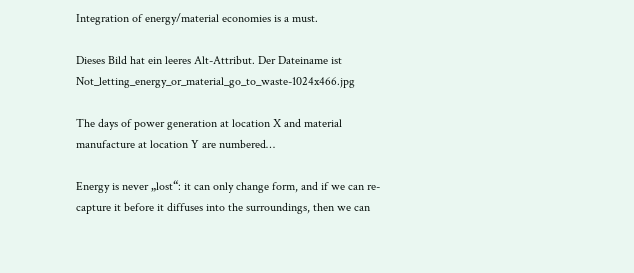Integration of energy/material economies is a must.

Dieses Bild hat ein leeres Alt-Attribut. Der Dateiname ist Not_letting_energy_or_material_go_to_waste-1024x466.jpg

The days of power generation at location X and material manufacture at location Y are numbered…

Energy is never „lost“: it can only change form, and if we can re-capture it before it diffuses into the surroundings, then we can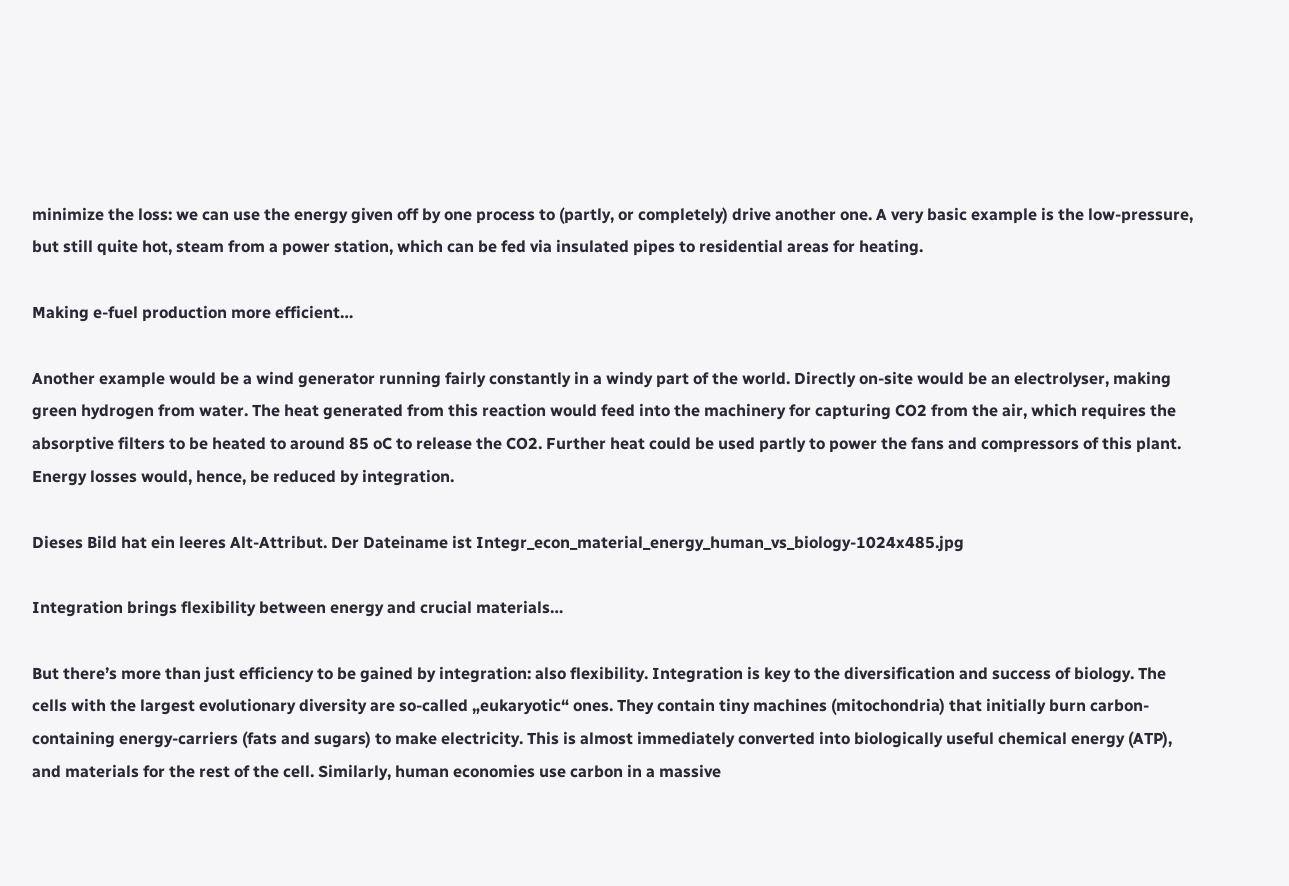minimize the loss: we can use the energy given off by one process to (partly, or completely) drive another one. A very basic example is the low-pressure, but still quite hot, steam from a power station, which can be fed via insulated pipes to residential areas for heating.

Making e-fuel production more efficient…

Another example would be a wind generator running fairly constantly in a windy part of the world. Directly on-site would be an electrolyser, making green hydrogen from water. The heat generated from this reaction would feed into the machinery for capturing CO2 from the air, which requires the absorptive filters to be heated to around 85 oC to release the CO2. Further heat could be used partly to power the fans and compressors of this plant. Energy losses would, hence, be reduced by integration.

Dieses Bild hat ein leeres Alt-Attribut. Der Dateiname ist Integr_econ_material_energy_human_vs_biology-1024x485.jpg

Integration brings flexibility between energy and crucial materials…

But there’s more than just efficiency to be gained by integration: also flexibility. Integration is key to the diversification and success of biology. The cells with the largest evolutionary diversity are so-called „eukaryotic“ ones. They contain tiny machines (mitochondria) that initially burn carbon-containing energy-carriers (fats and sugars) to make electricity. This is almost immediately converted into biologically useful chemical energy (ATP), and materials for the rest of the cell. Similarly, human economies use carbon in a massive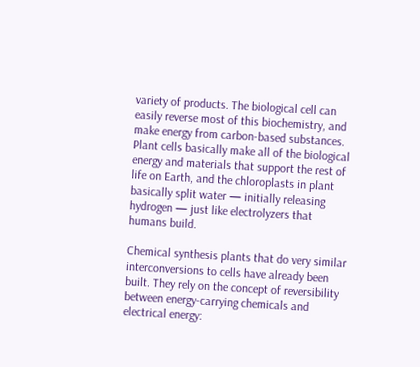variety of products. The biological cell can easily reverse most of this biochemistry, and make energy from carbon-based substances. Plant cells basically make all of the biological energy and materials that support the rest of life on Earth, and the chloroplasts in plant basically split water — initially releasing hydrogen — just like electrolyzers that humans build.

Chemical synthesis plants that do very similar interconversions to cells have already been built. They rely on the concept of reversibility between energy-carrying chemicals and electrical energy: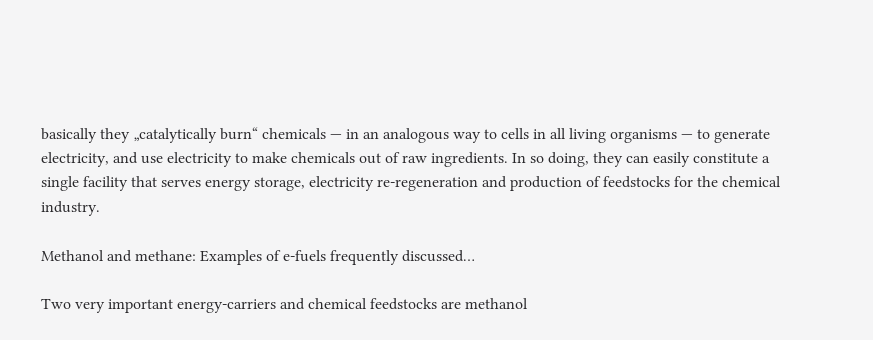basically they „catalytically burn“ chemicals — in an analogous way to cells in all living organisms — to generate electricity, and use electricity to make chemicals out of raw ingredients. In so doing, they can easily constitute a single facility that serves energy storage, electricity re-regeneration and production of feedstocks for the chemical industry.

Methanol and methane: Examples of e-fuels frequently discussed…

Two very important energy-carriers and chemical feedstocks are methanol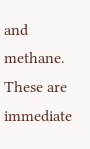and methane. These are immediate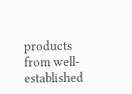products from well-established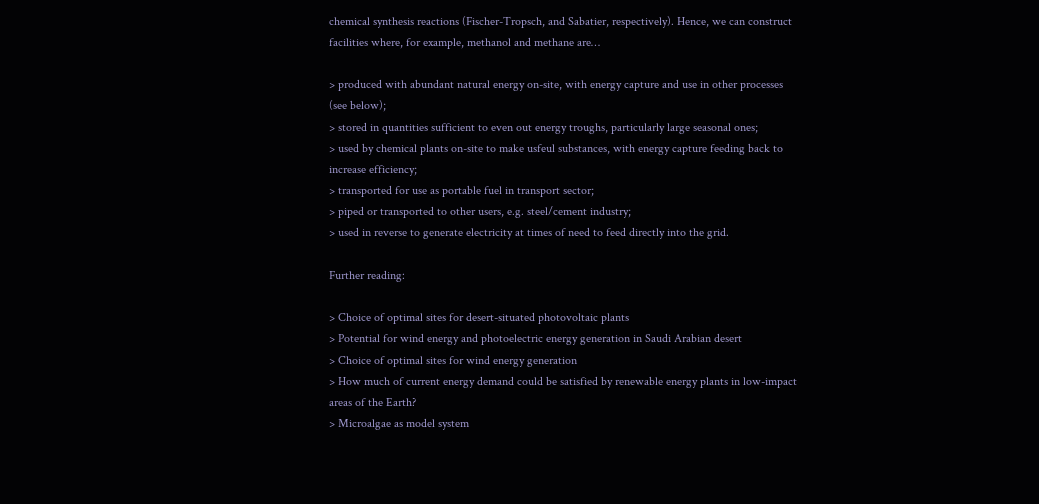chemical synthesis reactions (Fischer-Tropsch, and Sabatier, respectively). Hence, we can construct facilities where, for example, methanol and methane are…

> produced with abundant natural energy on-site, with energy capture and use in other processes (see below);
> stored in quantities sufficient to even out energy troughs, particularly large seasonal ones;
> used by chemical plants on-site to make usfeul substances, with energy capture feeding back to increase efficiency;
> transported for use as portable fuel in transport sector;
> piped or transported to other users, e.g. steel/cement industry;
> used in reverse to generate electricity at times of need to feed directly into the grid.

Further reading:

> Choice of optimal sites for desert-situated photovoltaic plants
> Potential for wind energy and photoelectric energy generation in Saudi Arabian desert
> Choice of optimal sites for wind energy generation
> How much of current energy demand could be satisfied by renewable energy plants in low-impact areas of the Earth?
> Microalgae as model system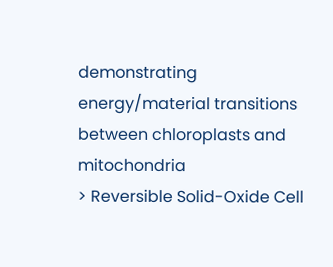demonstrating energy/material transitions between chloroplasts and mitochondria
> Reversible Solid-Oxide Cell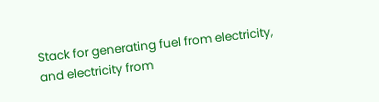Stack for generating fuel from electricity, and electricity from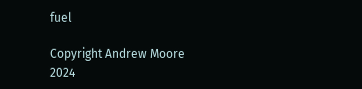fuel

Copyright Andrew Moore 2024